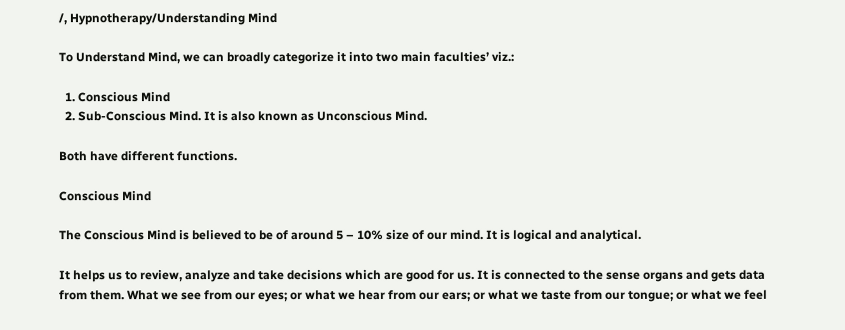/, Hypnotherapy/Understanding Mind

To Understand Mind, we can broadly categorize it into two main faculties’ viz.:

  1. Conscious Mind
  2. Sub-Conscious Mind. It is also known as Unconscious Mind.

Both have different functions.

Conscious Mind

The Conscious Mind is believed to be of around 5 – 10% size of our mind. It is logical and analytical.

It helps us to review, analyze and take decisions which are good for us. It is connected to the sense organs and gets data from them. What we see from our eyes; or what we hear from our ears; or what we taste from our tongue; or what we feel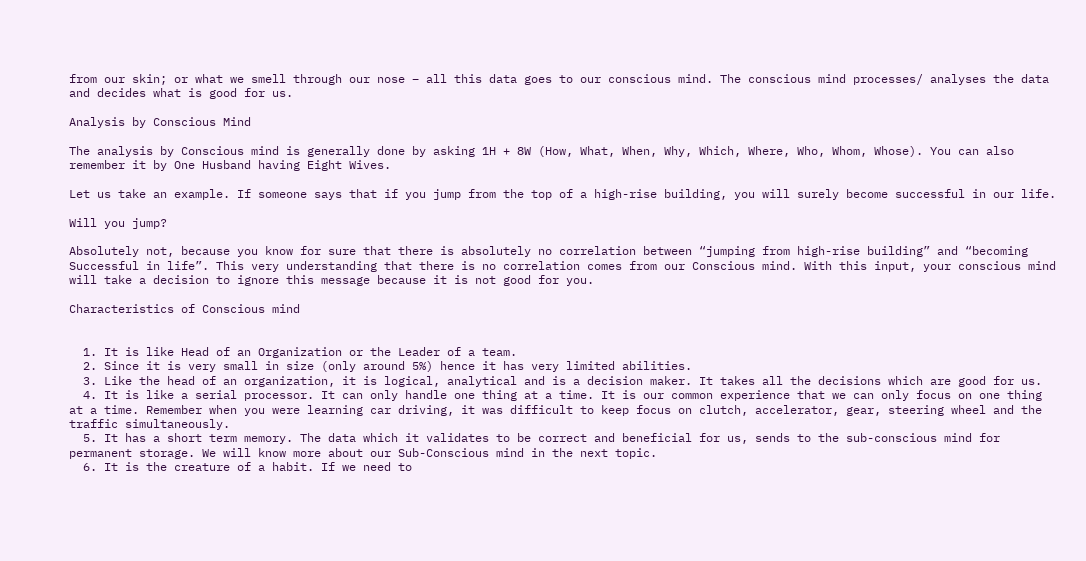from our skin; or what we smell through our nose – all this data goes to our conscious mind. The conscious mind processes/ analyses the data and decides what is good for us.

Analysis by Conscious Mind

The analysis by Conscious mind is generally done by asking 1H + 8W (How, What, When, Why, Which, Where, Who, Whom, Whose). You can also remember it by One Husband having Eight Wives.

Let us take an example. If someone says that if you jump from the top of a high-rise building, you will surely become successful in our life.

Will you jump?

Absolutely not, because you know for sure that there is absolutely no correlation between “jumping from high-rise building” and “becoming Successful in life”. This very understanding that there is no correlation comes from our Conscious mind. With this input, your conscious mind will take a decision to ignore this message because it is not good for you.

Characteristics of Conscious mind


  1. It is like Head of an Organization or the Leader of a team.
  2. Since it is very small in size (only around 5%) hence it has very limited abilities.
  3. Like the head of an organization, it is logical, analytical and is a decision maker. It takes all the decisions which are good for us.
  4. It is like a serial processor. It can only handle one thing at a time. It is our common experience that we can only focus on one thing at a time. Remember when you were learning car driving, it was difficult to keep focus on clutch, accelerator, gear, steering wheel and the traffic simultaneously.
  5. It has a short term memory. The data which it validates to be correct and beneficial for us, sends to the sub-conscious mind for permanent storage. We will know more about our Sub-Conscious mind in the next topic.
  6. It is the creature of a habit. If we need to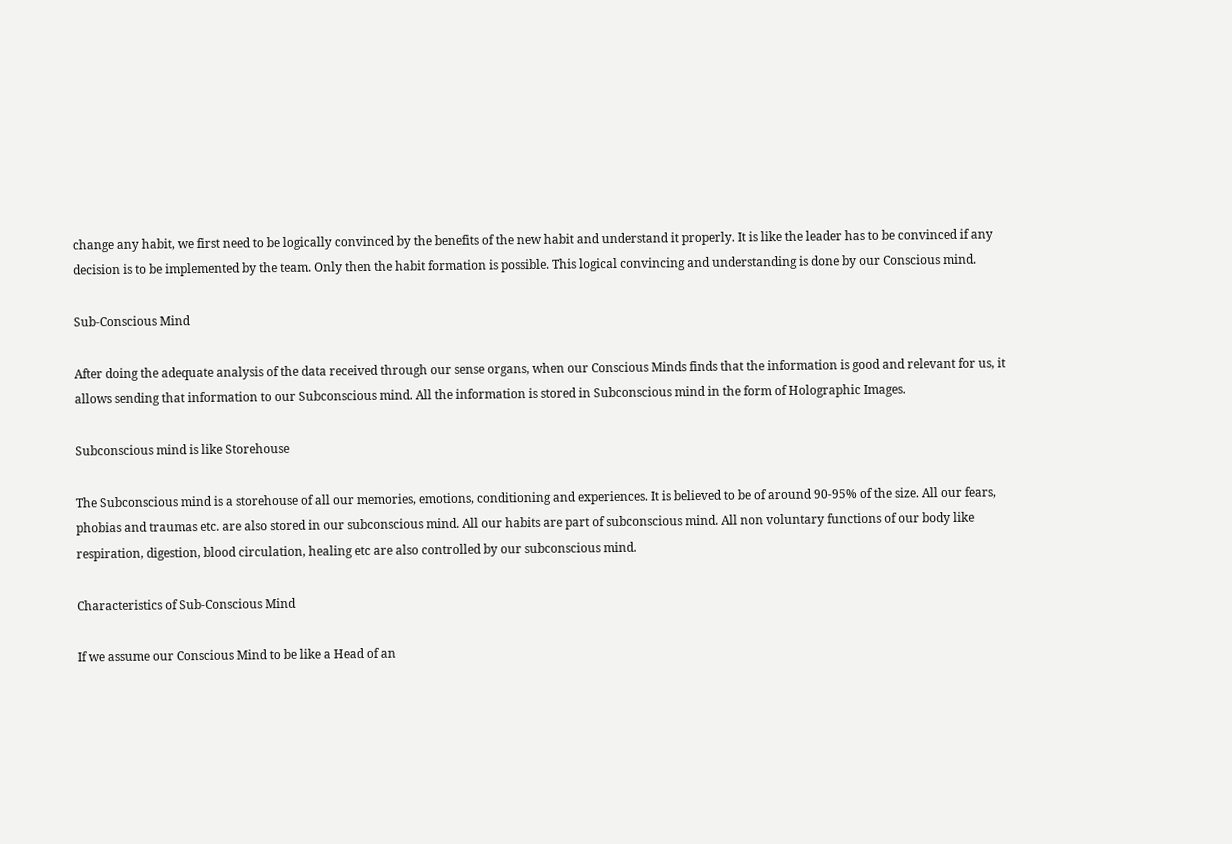change any habit, we first need to be logically convinced by the benefits of the new habit and understand it properly. It is like the leader has to be convinced if any decision is to be implemented by the team. Only then the habit formation is possible. This logical convincing and understanding is done by our Conscious mind.

Sub-Conscious Mind

After doing the adequate analysis of the data received through our sense organs, when our Conscious Minds finds that the information is good and relevant for us, it allows sending that information to our Subconscious mind. All the information is stored in Subconscious mind in the form of Holographic Images.

Subconscious mind is like Storehouse

The Subconscious mind is a storehouse of all our memories, emotions, conditioning and experiences. It is believed to be of around 90-95% of the size. All our fears, phobias and traumas etc. are also stored in our subconscious mind. All our habits are part of subconscious mind. All non voluntary functions of our body like respiration, digestion, blood circulation, healing etc are also controlled by our subconscious mind.

Characteristics of Sub-Conscious Mind

If we assume our Conscious Mind to be like a Head of an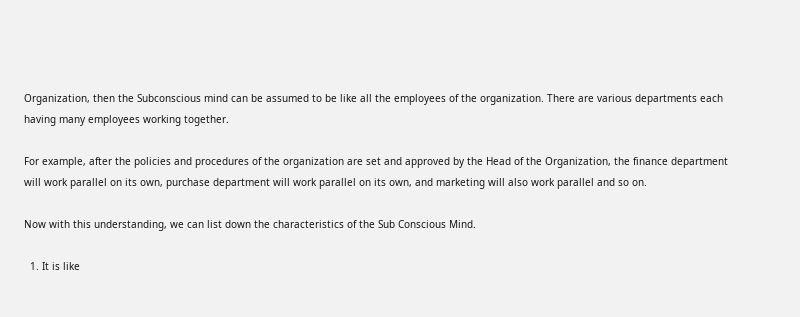Organization, then the Subconscious mind can be assumed to be like all the employees of the organization. There are various departments each having many employees working together.

For example, after the policies and procedures of the organization are set and approved by the Head of the Organization, the finance department will work parallel on its own, purchase department will work parallel on its own, and marketing will also work parallel and so on.

Now with this understanding, we can list down the characteristics of the Sub Conscious Mind.

  1. It is like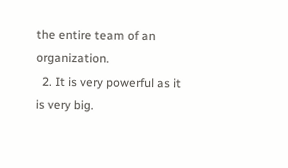the entire team of an organization.
  2. It is very powerful as it is very big.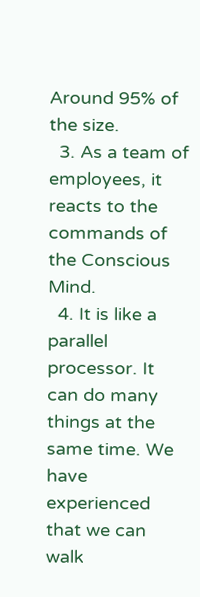Around 95% of the size.
  3. As a team of employees, it reacts to the commands of the Conscious Mind.
  4. It is like a parallel processor. It can do many things at the same time. We have experienced that we can walk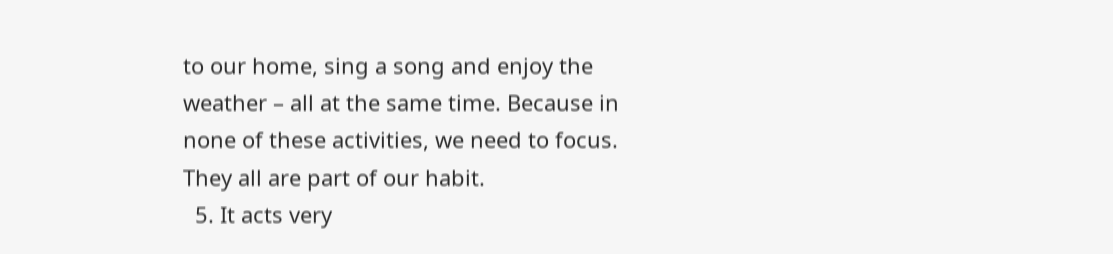to our home, sing a song and enjoy the weather – all at the same time. Because in none of these activities, we need to focus. They all are part of our habit.
  5. It acts very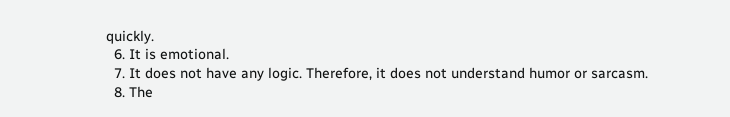quickly.
  6. It is emotional.
  7. It does not have any logic. Therefore, it does not understand humor or sarcasm.
  8. The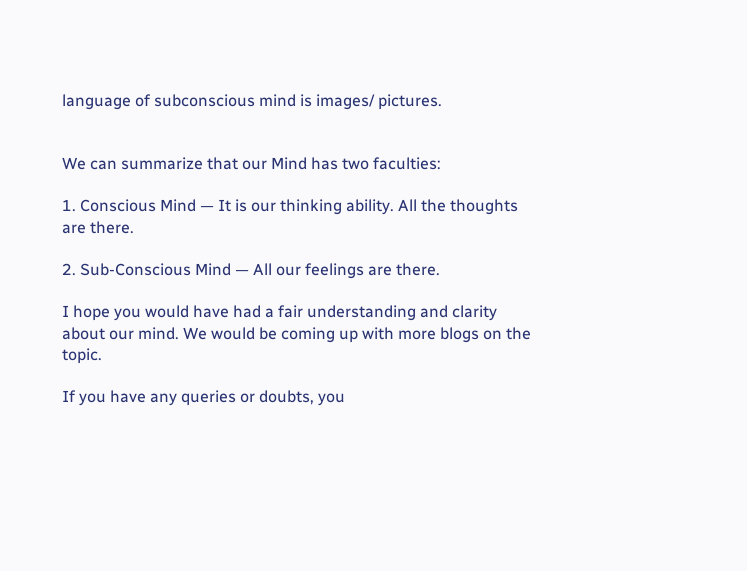language of subconscious mind is images/ pictures.


We can summarize that our Mind has two faculties:

1. Conscious Mind — It is our thinking ability. All the thoughts  are there.

2. Sub-Conscious Mind — All our feelings are there.

I hope you would have had a fair understanding and clarity about our mind. We would be coming up with more blogs on the topic.

If you have any queries or doubts, you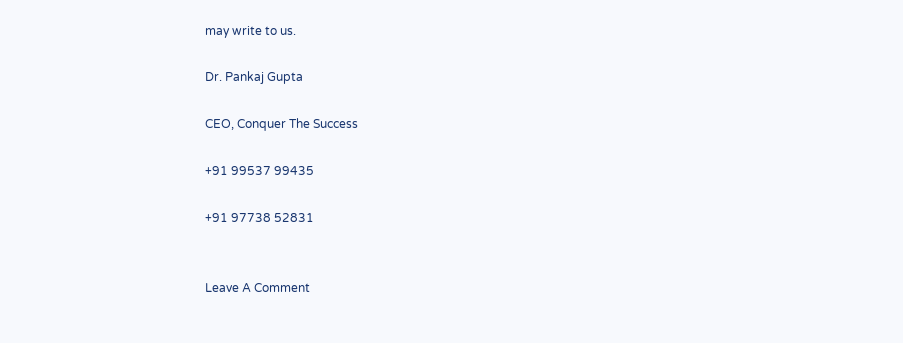may write to us.

Dr. Pankaj Gupta

CEO, Conquer The Success

+91 99537 99435

+91 97738 52831


Leave A Comment